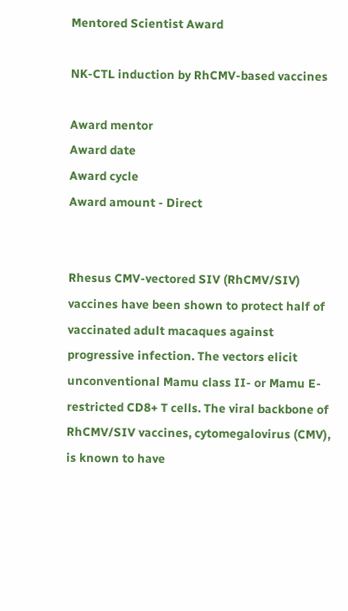Mentored Scientist Award

NK-CTL induction by RhCMV-based vaccines

Award mentor
Award date
Award cycle
Award amount - Direct


Rhesus CMV-vectored SIV (RhCMV/SIV) vaccines have been shown to protect half of vaccinated adult macaques against progressive infection. The vectors elicit unconventional Mamu class II- or Mamu E-restricted CD8+ T cells. The viral backbone of RhCMV/SIV vaccines, cytomegalovirus (CMV), is known to have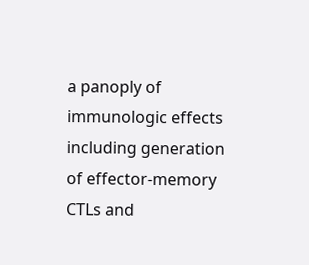a panoply of immunologic effects including generation of effector-memory CTLs and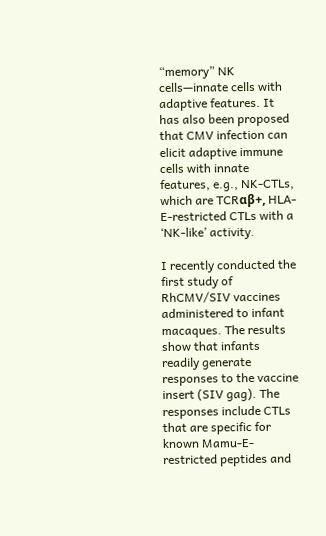“memory” NK cells—innate cells with adaptive features. It has also been proposed that CMV infection can elicit adaptive immune cells with innate features, e.g., NK-CTLs, which are TCRαβ+, HLA-E-restricted CTLs with a ‘NK-like’ activity.

I recently conducted the first study of RhCMV/SIV vaccines administered to infant macaques. The results show that infants readily generate responses to the vaccine insert (SIV gag). The responses include CTLs that are specific for known Mamu-E-restricted peptides and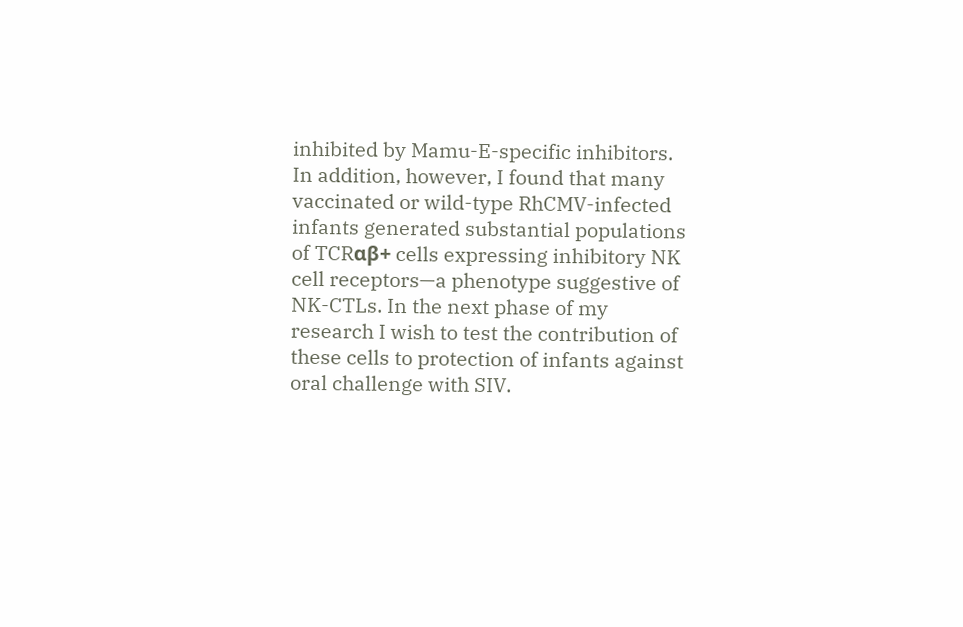inhibited by Mamu-E-specific inhibitors. In addition, however, I found that many vaccinated or wild-type RhCMV-infected infants generated substantial populations of TCRαβ+ cells expressing inhibitory NK cell receptors—a phenotype suggestive of NK-CTLs. In the next phase of my research I wish to test the contribution of these cells to protection of infants against oral challenge with SIV.